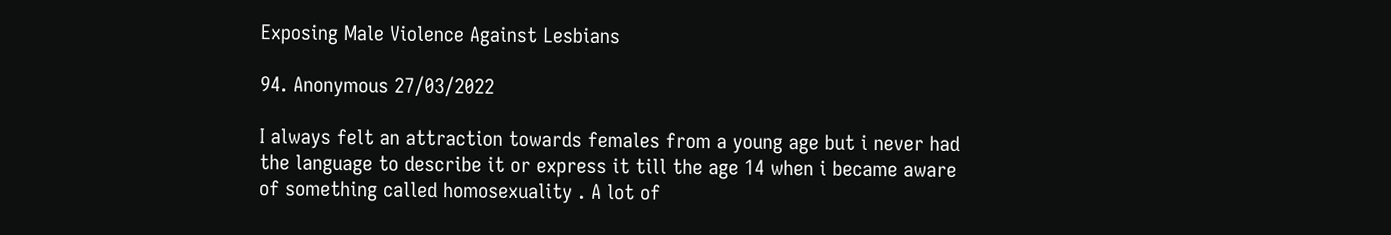Exposing Male Violence Against Lesbians

94. Anonymous 27/03/2022

I always felt an attraction towards females from a young age but i never had the language to describe it or express it till the age 14 when i became aware of something called homosexuality . A lot of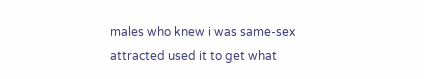males who knew i was same-sex attracted used it to get what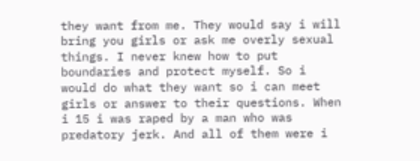they want from me. They would say i will bring you girls or ask me overly sexual things. I never knew how to put boundaries and protect myself. So i would do what they want so i can meet girls or answer to their questions. When i 15 i was raped by a man who was predatory jerk. And all of them were i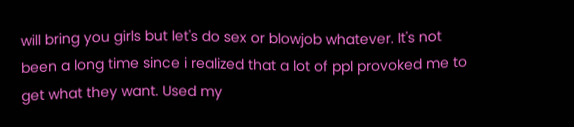will bring you girls but let's do sex or blowjob whatever. It's not been a long time since i realized that a lot of ppl provoked me to get what they want. Used my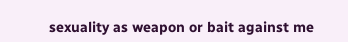sexuality as weapon or bait against me